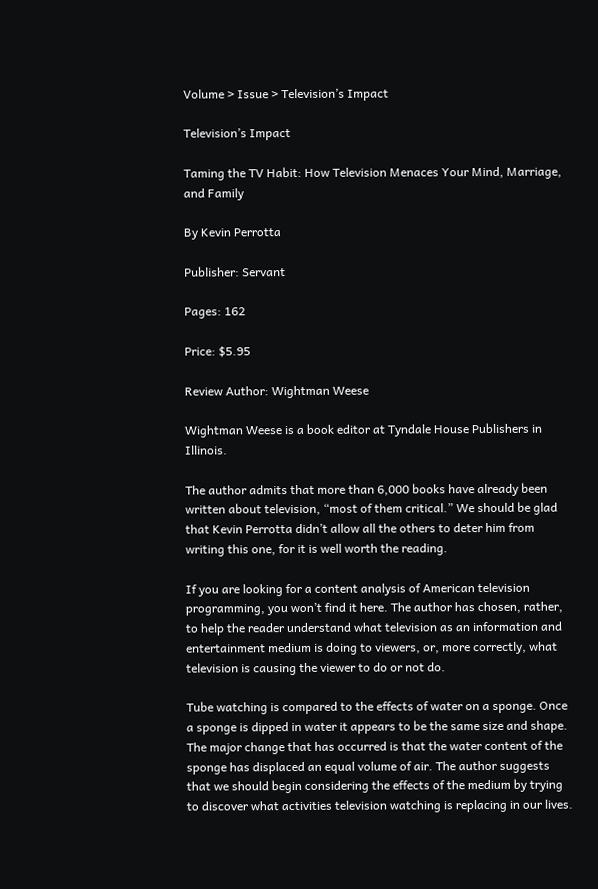Volume > Issue > Television’s Impact

Television’s Impact

Taming the TV Habit: How Television Menaces Your Mind, Marriage, and Family

By Kevin Perrotta

Publisher: Servant

Pages: 162

Price: $5.95

Review Author: Wightman Weese

Wightman Weese is a book editor at Tyndale House Publishers in Illinois.

The author admits that more than 6,000 books have already been written about television, “most of them critical.” We should be glad that Kevin Perrotta didn’t allow all the others to deter him from writing this one, for it is well worth the reading.

If you are looking for a content analysis of American television programming, you won’t find it here. The author has chosen, rather, to help the reader understand what television as an information and entertainment medium is doing to viewers, or, more correctly, what television is causing the viewer to do or not do.

Tube watching is compared to the effects of water on a sponge. Once a sponge is dipped in water it appears to be the same size and shape. The major change that has occurred is that the water content of the sponge has displaced an equal volume of air. The author suggests that we should begin considering the effects of the medium by trying to discover what activities television watching is replacing in our lives.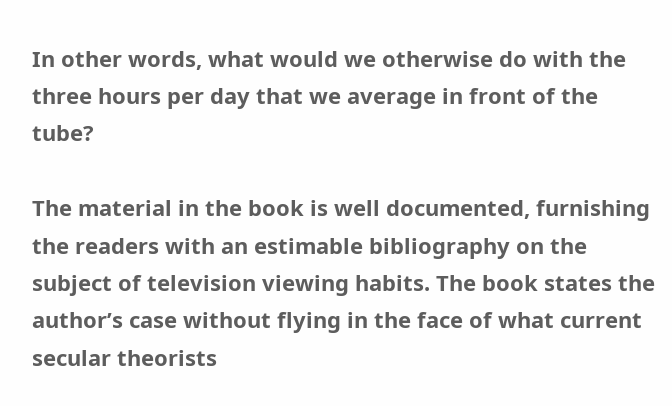In other words, what would we otherwise do with the three hours per day that we average in front of the tube?

The material in the book is well documented, furnishing the readers with an estimable bibliography on the subject of television viewing habits. The book states the author’s case without flying in the face of what current secular theorists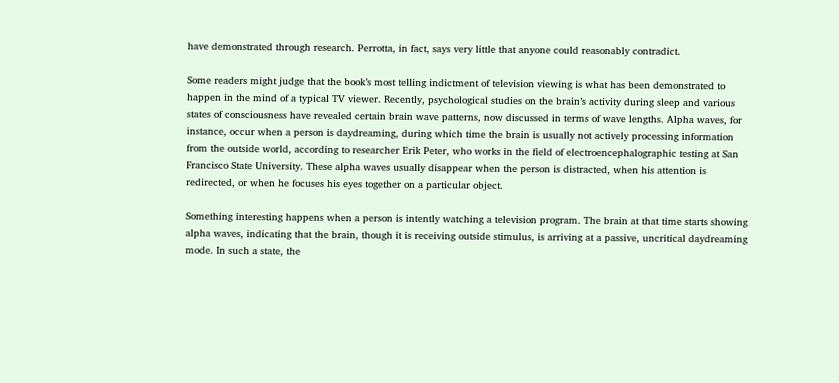have demonstrated through research. Perrotta, in fact, says very little that anyone could reasonably contradict.

Some readers might judge that the book’s most telling indictment of television viewing is what has been demonstrated to happen in the mind of a typical TV viewer. Recently, psychological studies on the brain’s activity during sleep and various states of consciousness have revealed certain brain wave patterns, now discussed in terms of wave lengths. Alpha waves, for instance, occur when a person is daydreaming, during which time the brain is usually not actively processing information from the outside world, according to researcher Erik Peter, who works in the field of electroencephalographic testing at San Francisco State University. These alpha waves usually disappear when the person is distracted, when his attention is redirected, or when he focuses his eyes together on a particular object.

Something interesting happens when a person is intently watching a television program. The brain at that time starts showing alpha waves, indicating that the brain, though it is receiving outside stimulus, is arriving at a passive, uncritical daydreaming mode. In such a state, the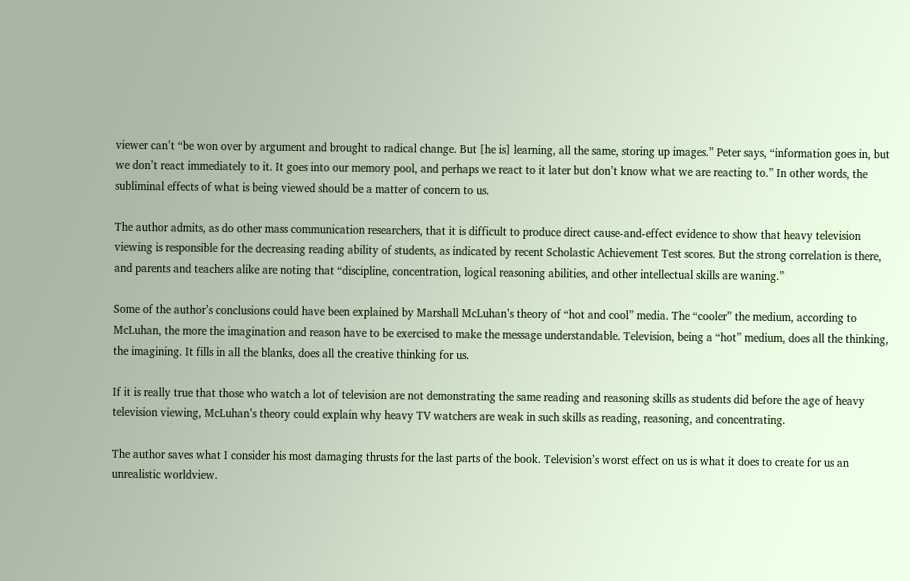viewer can’t “be won over by argument and brought to radical change. But [he is] learning, all the same, storing up images.” Peter says, “information goes in, but we don’t react immediately to it. It goes into our memory pool, and perhaps we react to it later but don’t know what we are reacting to.” In other words, the subliminal effects of what is being viewed should be a matter of concern to us.

The author admits, as do other mass communication researchers, that it is difficult to produce direct cause-and-effect evidence to show that heavy television viewing is responsible for the decreasing reading ability of students, as indicated by recent Scholastic Achievement Test scores. But the strong correlation is there, and parents and teachers alike are noting that “discipline, concentration, logical reasoning abilities, and other intellectual skills are waning.”

Some of the author’s conclusions could have been explained by Marshall McLuhan’s theory of “hot and cool” media. The “cooler” the medium, according to McLuhan, the more the imagination and reason have to be exercised to make the message understandable. Television, being a “hot” medium, does all the thinking, the imagining. It fills in all the blanks, does all the creative thinking for us.

If it is really true that those who watch a lot of television are not demonstrating the same reading and reasoning skills as students did before the age of heavy television viewing, McLuhan’s theory could explain why heavy TV watchers are weak in such skills as reading, reasoning, and concentrating.

The author saves what I consider his most damaging thrusts for the last parts of the book. Television’s worst effect on us is what it does to create for us an unrealistic worldview.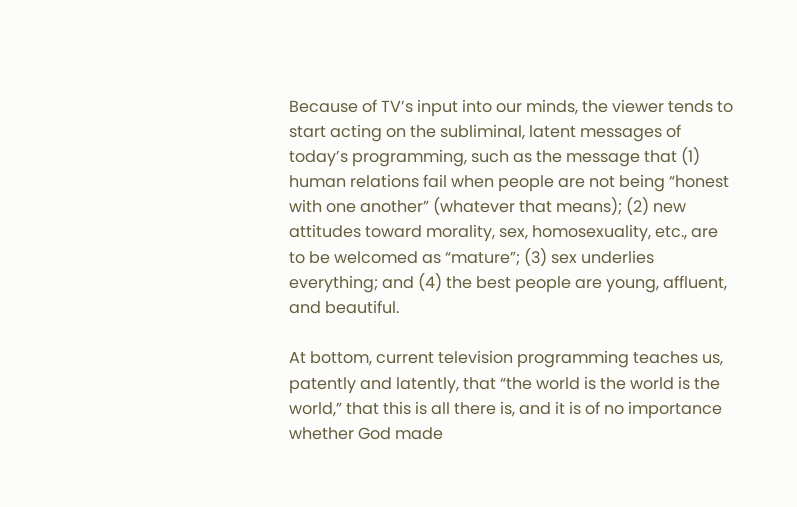Because of TV’s input into our minds, the viewer tends to start acting on the subliminal, latent messages of today’s programming, such as the message that (1) human relations fail when people are not being “honest with one another” (whatever that means); (2) new attitudes toward morality, sex, homosexuality, etc., are to be welcomed as “mature”; (3) sex underlies everything; and (4) the best people are young, affluent, and beautiful.

At bottom, current television programming teaches us, patently and latently, that “the world is the world is the world,” that this is all there is, and it is of no importance whether God made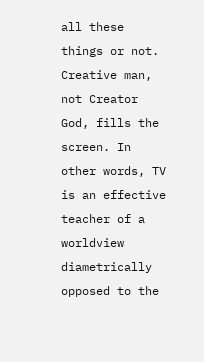all these things or not. Creative man, not Creator God, fills the screen. In other words, TV is an effective teacher of a worldview diametrically opposed to the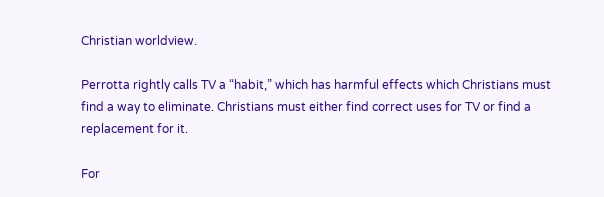Christian worldview.

Perrotta rightly calls TV a “habit,” which has harmful effects which Christians must find a way to eliminate. Christians must either find correct uses for TV or find a replacement for it.

For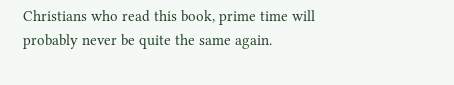Christians who read this book, prime time will probably never be quite the same again.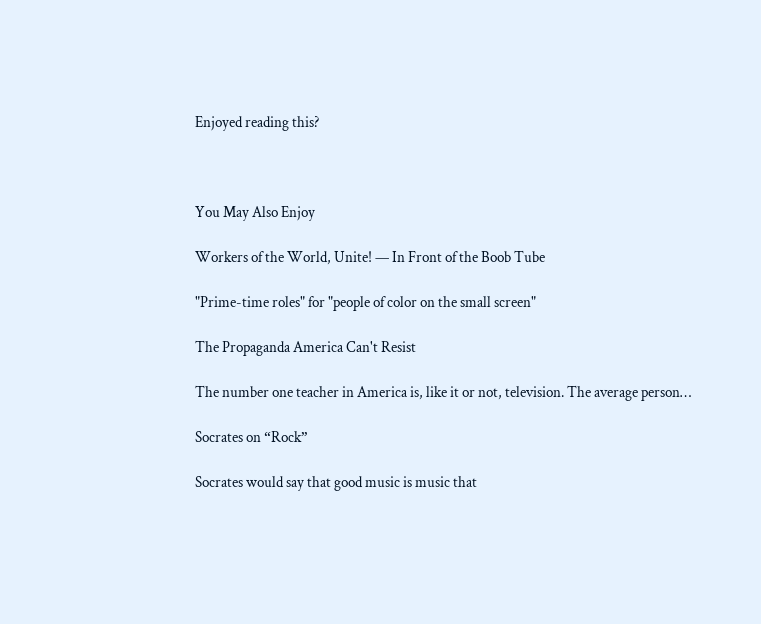Enjoyed reading this?



You May Also Enjoy

Workers of the World, Unite! — In Front of the Boob Tube

"Prime-time roles" for "people of color on the small screen"

The Propaganda America Can't Resist

The number one teacher in America is, like it or not, television. The average person…

Socrates on “Rock”

Socrates would say that good music is music that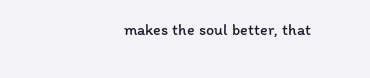makes the soul better, that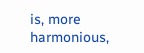is, more harmonious,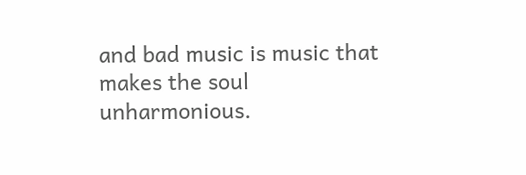and bad music is music that makes the soul unharmonious.